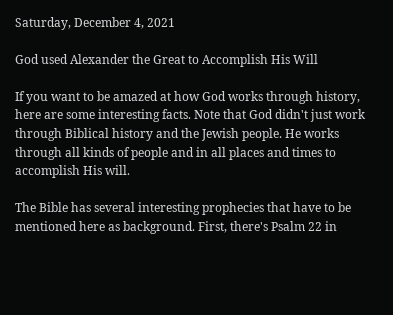Saturday, December 4, 2021

God used Alexander the Great to Accomplish His Will

If you want to be amazed at how God works through history, here are some interesting facts. Note that God didn't just work through Biblical history and the Jewish people. He works through all kinds of people and in all places and times to accomplish His will.

The Bible has several interesting prophecies that have to be mentioned here as background. First, there's Psalm 22 in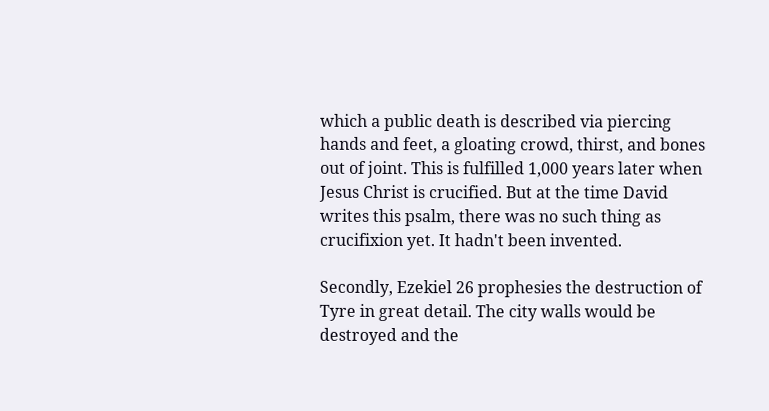which a public death is described via piercing hands and feet, a gloating crowd, thirst, and bones out of joint. This is fulfilled 1,000 years later when Jesus Christ is crucified. But at the time David writes this psalm, there was no such thing as crucifixion yet. It hadn't been invented.

Secondly, Ezekiel 26 prophesies the destruction of Tyre in great detail. The city walls would be destroyed and the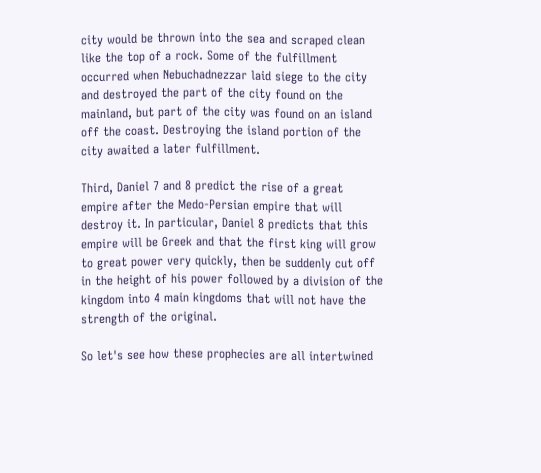city would be thrown into the sea and scraped clean like the top of a rock. Some of the fulfillment occurred when Nebuchadnezzar laid siege to the city and destroyed the part of the city found on the mainland, but part of the city was found on an island off the coast. Destroying the island portion of the city awaited a later fulfillment.

Third, Daniel 7 and 8 predict the rise of a great empire after the Medo-Persian empire that will destroy it. In particular, Daniel 8 predicts that this empire will be Greek and that the first king will grow to great power very quickly, then be suddenly cut off in the height of his power followed by a division of the kingdom into 4 main kingdoms that will not have the strength of the original.

So let's see how these prophecies are all intertwined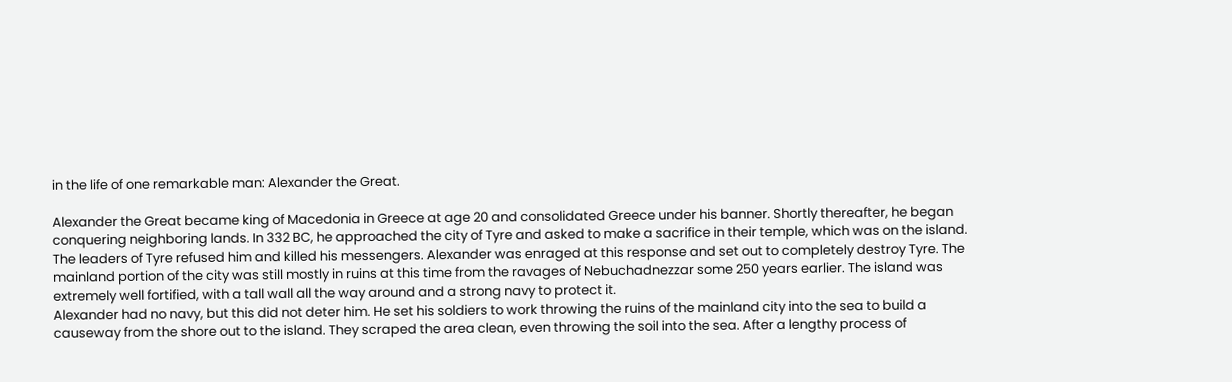in the life of one remarkable man: Alexander the Great.

Alexander the Great became king of Macedonia in Greece at age 20 and consolidated Greece under his banner. Shortly thereafter, he began conquering neighboring lands. In 332 BC, he approached the city of Tyre and asked to make a sacrifice in their temple, which was on the island. The leaders of Tyre refused him and killed his messengers. Alexander was enraged at this response and set out to completely destroy Tyre. The mainland portion of the city was still mostly in ruins at this time from the ravages of Nebuchadnezzar some 250 years earlier. The island was extremely well fortified, with a tall wall all the way around and a strong navy to protect it.
Alexander had no navy, but this did not deter him. He set his soldiers to work throwing the ruins of the mainland city into the sea to build a causeway from the shore out to the island. They scraped the area clean, even throwing the soil into the sea. After a lengthy process of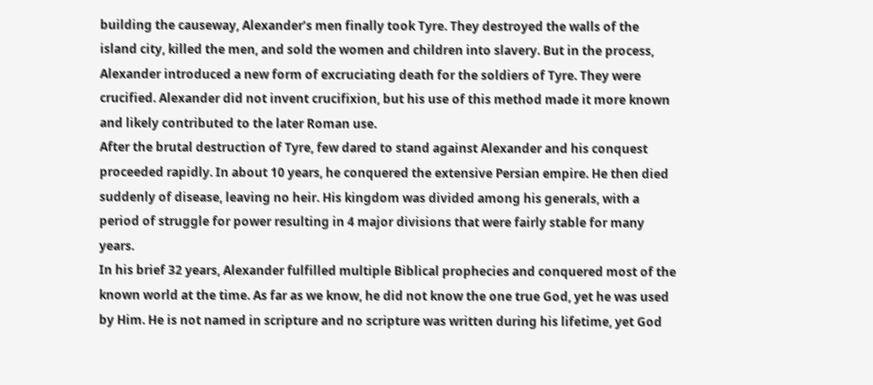building the causeway, Alexander’s men finally took Tyre. They destroyed the walls of the island city, killed the men, and sold the women and children into slavery. But in the process, Alexander introduced a new form of excruciating death for the soldiers of Tyre. They were crucified. Alexander did not invent crucifixion, but his use of this method made it more known and likely contributed to the later Roman use.
After the brutal destruction of Tyre, few dared to stand against Alexander and his conquest proceeded rapidly. In about 10 years, he conquered the extensive Persian empire. He then died suddenly of disease, leaving no heir. His kingdom was divided among his generals, with a period of struggle for power resulting in 4 major divisions that were fairly stable for many years.
In his brief 32 years, Alexander fulfilled multiple Biblical prophecies and conquered most of the known world at the time. As far as we know, he did not know the one true God, yet he was used by Him. He is not named in scripture and no scripture was written during his lifetime, yet God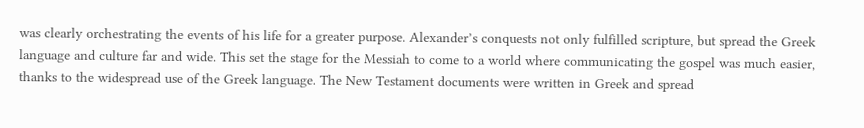was clearly orchestrating the events of his life for a greater purpose. Alexander’s conquests not only fulfilled scripture, but spread the Greek language and culture far and wide. This set the stage for the Messiah to come to a world where communicating the gospel was much easier, thanks to the widespread use of the Greek language. The New Testament documents were written in Greek and spread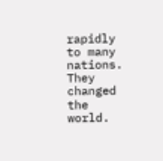rapidly to many nations. They changed the world.